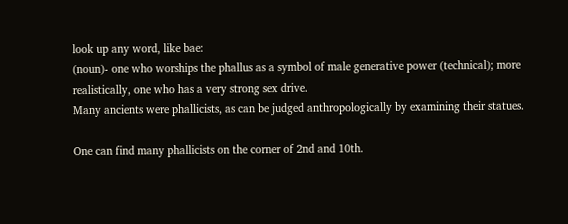look up any word, like bae:
(noun)- one who worships the phallus as a symbol of male generative power (technical); more realistically, one who has a very strong sex drive.
Many ancients were phallicists, as can be judged anthropologically by examining their statues.

One can find many phallicists on the corner of 2nd and 10th.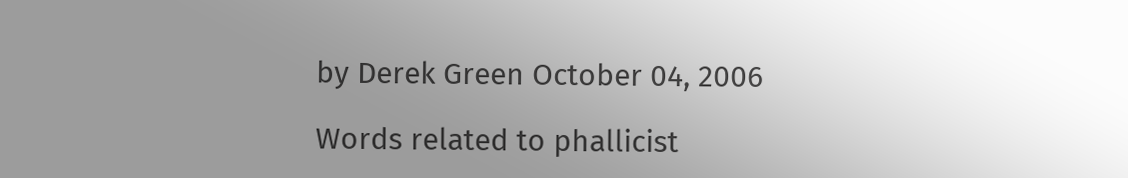by Derek Green October 04, 2006

Words related to phallicist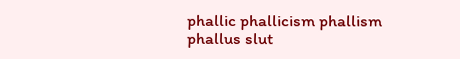phallic phallicism phallism phallus slut